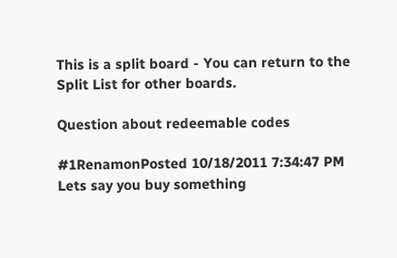This is a split board - You can return to the Split List for other boards.

Question about redeemable codes

#1RenamonPosted 10/18/2011 7:34:47 PM
Lets say you buy something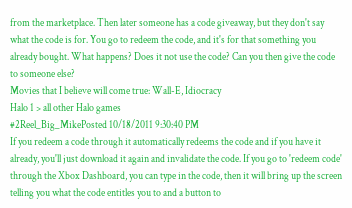from the marketplace. Then later someone has a code giveaway, but they don't say what the code is for. You go to redeem the code, and it's for that something you already bought. What happens? Does it not use the code? Can you then give the code to someone else?
Movies that I believe will come true: Wall-E, Idiocracy
Halo 1 > all other Halo games
#2Reel_Big_MikePosted 10/18/2011 9:30:40 PM
If you redeem a code through it automatically redeems the code and if you have it already, you'll just download it again and invalidate the code. If you go to 'redeem code' through the Xbox Dashboard, you can type in the code, then it will bring up the screen telling you what the code entitles you to and a button to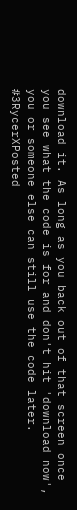download it. As long as you back out of that screen once you see what the code is for and don't hit 'download now', you or someone else can still use the code later.
#3RycerXPosted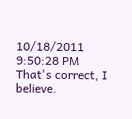10/18/2011 9:50:28 PM
That's correct, I believe.